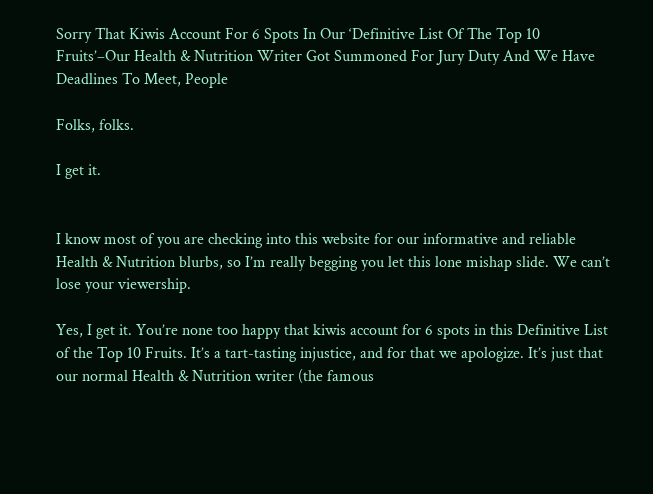Sorry That Kiwis Account For 6 Spots In Our ‘Definitive List Of The Top 10 Fruits’–Our Health & Nutrition Writer Got Summoned For Jury Duty And We Have Deadlines To Meet, People

Folks, folks.

I get it.


I know most of you are checking into this website for our informative and reliable Health & Nutrition blurbs, so I’m really begging you let this lone mishap slide. We can’t lose your viewership.

Yes, I get it. You’re none too happy that kiwis account for 6 spots in this Definitive List of the Top 10 Fruits. It’s a tart-tasting injustice, and for that we apologize. It’s just that our normal Health & Nutrition writer (the famous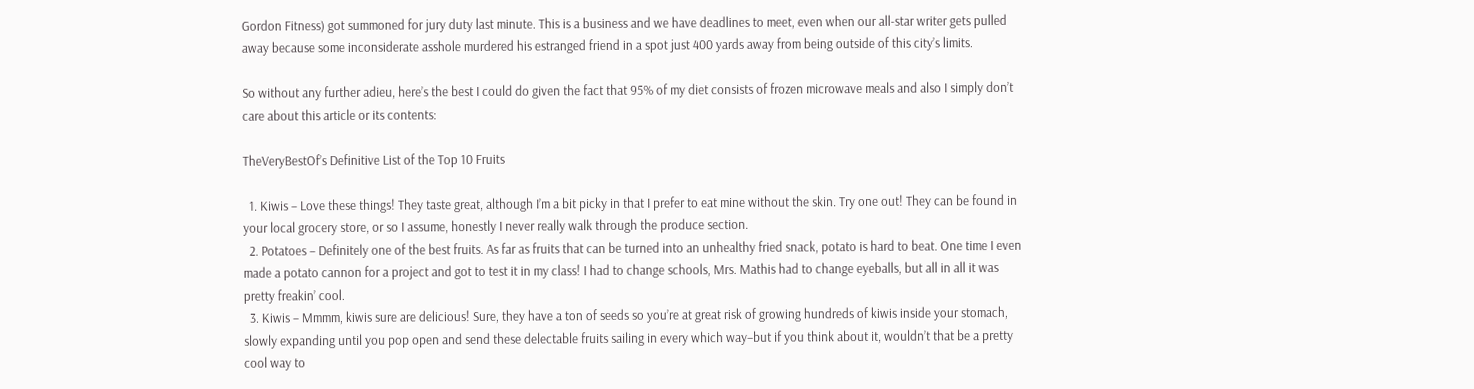Gordon Fitness) got summoned for jury duty last minute. This is a business and we have deadlines to meet, even when our all-star writer gets pulled away because some inconsiderate asshole murdered his estranged friend in a spot just 400 yards away from being outside of this city’s limits.

So without any further adieu, here’s the best I could do given the fact that 95% of my diet consists of frozen microwave meals and also I simply don’t care about this article or its contents:

TheVeryBestOf’s Definitive List of the Top 10 Fruits

  1. Kiwis – Love these things! They taste great, although I’m a bit picky in that I prefer to eat mine without the skin. Try one out! They can be found in your local grocery store, or so I assume, honestly I never really walk through the produce section.
  2. Potatoes – Definitely one of the best fruits. As far as fruits that can be turned into an unhealthy fried snack, potato is hard to beat. One time I even made a potato cannon for a project and got to test it in my class! I had to change schools, Mrs. Mathis had to change eyeballs, but all in all it was pretty freakin’ cool.
  3. Kiwis – Mmmm, kiwis sure are delicious! Sure, they have a ton of seeds so you’re at great risk of growing hundreds of kiwis inside your stomach, slowly expanding until you pop open and send these delectable fruits sailing in every which way–but if you think about it, wouldn’t that be a pretty cool way to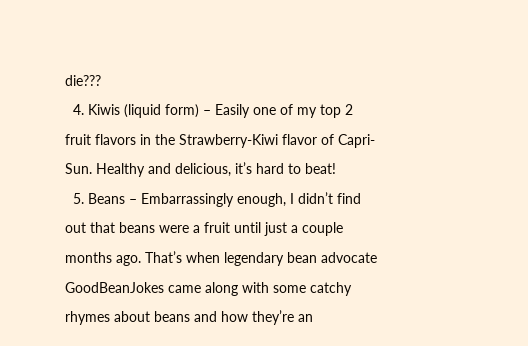die???
  4. Kiwis (liquid form) – Easily one of my top 2 fruit flavors in the Strawberry-Kiwi flavor of Capri-Sun. Healthy and delicious, it’s hard to beat!
  5. Beans – Embarrassingly enough, I didn’t find out that beans were a fruit until just a couple months ago. That’s when legendary bean advocate GoodBeanJokes came along with some catchy rhymes about beans and how they’re an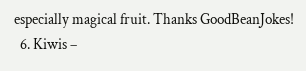especially magical fruit. Thanks GoodBeanJokes!
  6. Kiwis –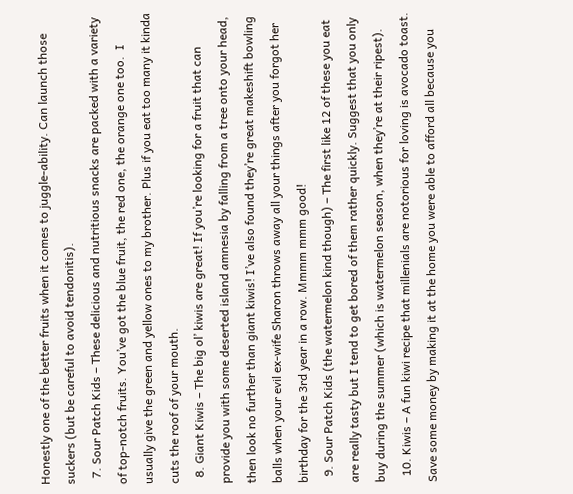Honestly one of the better fruits when it comes to juggle-ability. Can launch those suckers (but be careful to avoid tendonitis).
  7. Sour Patch Kids – These delicious and nutritious snacks are packed with a variety of top-notch fruits. You’ve got the blue fruit, the red one, the orange one too.  I usually give the green and yellow ones to my brother. Plus if you eat too many it kinda cuts the roof of your mouth.
  8. Giant Kiwis – The big ol’ kiwis are great! If you’re looking for a fruit that can provide you with some deserted island amnesia by falling from a tree onto your head, then look no further than giant kiwis! I’ve also found they’re great makeshift bowling balls when your evil ex-wife Sharon throws away all your things after you forgot her birthday for the 3rd year in a row. Mmmm mmm good!
  9. Sour Patch Kids (the watermelon kind though) – The first like 12 of these you eat are really tasty but I tend to get bored of them rather quickly. Suggest that you only buy during the summer (which is watermelon season, when they’re at their ripest).
  10. Kiwis – A fun kiwi recipe that millenials are notorious for loving is avocado toast. Save some money by making it at the home you were able to afford all because you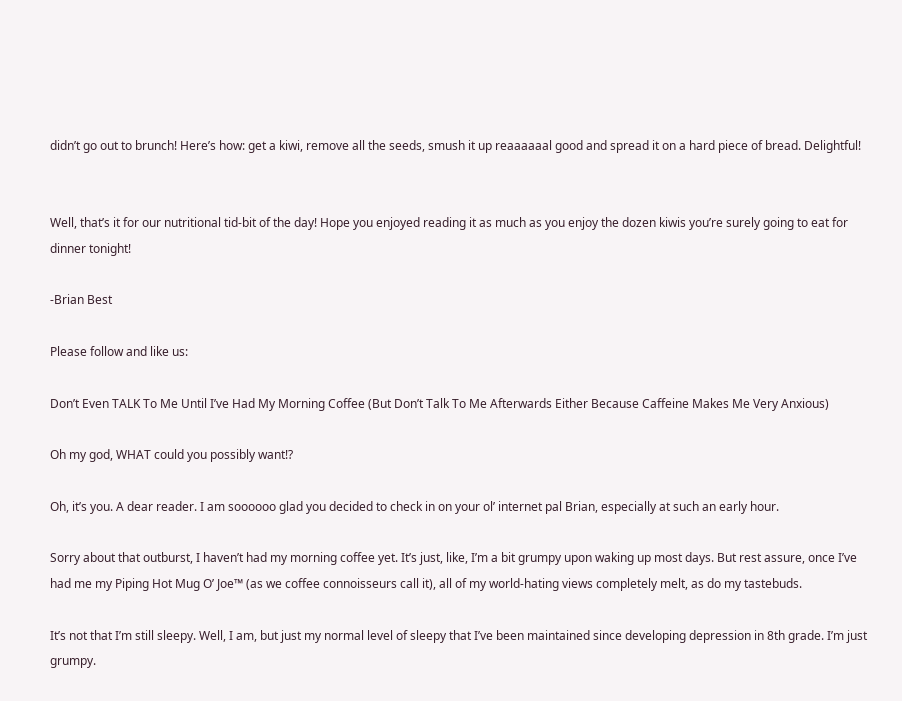didn’t go out to brunch! Here’s how: get a kiwi, remove all the seeds, smush it up reaaaaaal good and spread it on a hard piece of bread. Delightful!


Well, that’s it for our nutritional tid-bit of the day! Hope you enjoyed reading it as much as you enjoy the dozen kiwis you’re surely going to eat for dinner tonight!

-Brian Best

Please follow and like us:

Don’t Even TALK To Me Until I’ve Had My Morning Coffee (But Don’t Talk To Me Afterwards Either Because Caffeine Makes Me Very Anxious)

Oh my god, WHAT could you possibly want!?

Oh, it’s you. A dear reader. I am soooooo glad you decided to check in on your ol’ internet pal Brian, especially at such an early hour.

Sorry about that outburst, I haven’t had my morning coffee yet. It’s just, like, I’m a bit grumpy upon waking up most days. But rest assure, once I’ve had me my Piping Hot Mug O’ Joe™ (as we coffee connoisseurs call it), all of my world-hating views completely melt, as do my tastebuds.

It’s not that I’m still sleepy. Well, I am, but just my normal level of sleepy that I’ve been maintained since developing depression in 8th grade. I’m just grumpy.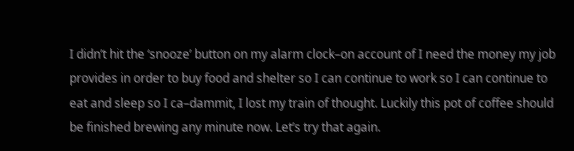I didn’t hit the ‘snooze’ button on my alarm clock–on account of I need the money my job provides in order to buy food and shelter so I can continue to work so I can continue to eat and sleep so I ca–dammit, I lost my train of thought. Luckily this pot of coffee should be finished brewing any minute now. Let’s try that again.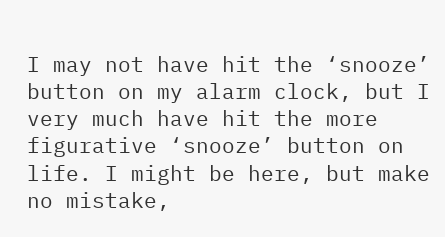I may not have hit the ‘snooze’ button on my alarm clock, but I very much have hit the more figurative ‘snooze’ button on life. I might be here, but make no mistake,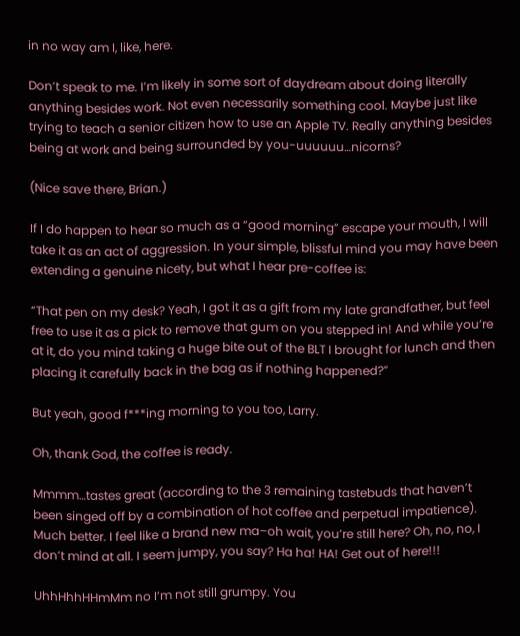in no way am I, like, here.

Don’t speak to me. I’m likely in some sort of daydream about doing literally anything besides work. Not even necessarily something cool. Maybe just like trying to teach a senior citizen how to use an Apple TV. Really anything besides being at work and being surrounded by you-uuuuuu…nicorns?

(Nice save there, Brian.)

If I do happen to hear so much as a “good morning” escape your mouth, I will take it as an act of aggression. In your simple, blissful mind you may have been extending a genuine nicety, but what I hear pre-coffee is:

“That pen on my desk? Yeah, I got it as a gift from my late grandfather, but feel free to use it as a pick to remove that gum on you stepped in! And while you’re at it, do you mind taking a huge bite out of the BLT I brought for lunch and then placing it carefully back in the bag as if nothing happened?”

But yeah, good f***ing morning to you too, Larry.

Oh, thank God, the coffee is ready.

Mmmm…tastes great (according to the 3 remaining tastebuds that haven’t been singed off by a combination of hot coffee and perpetual impatience). Much better. I feel like a brand new ma–oh wait, you’re still here? Oh, no, no, I don’t mind at all. I seem jumpy, you say? Ha ha! HA! Get out of here!!!

UhhHhhHHmMm no I’m not still grumpy. You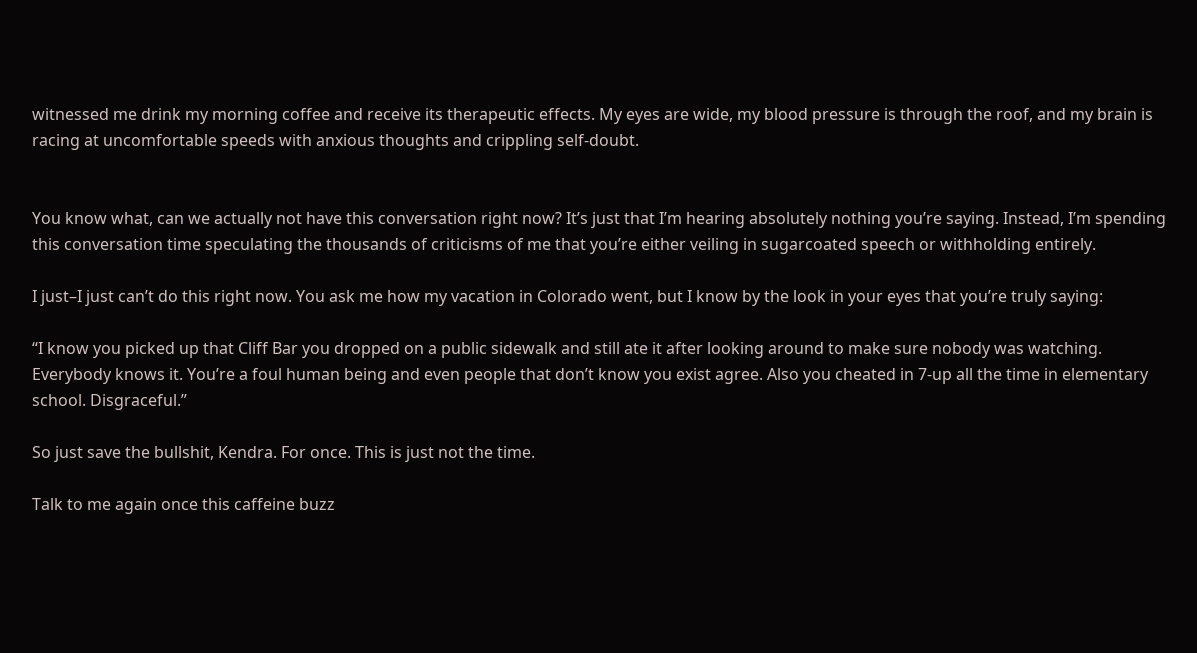witnessed me drink my morning coffee and receive its therapeutic effects. My eyes are wide, my blood pressure is through the roof, and my brain is racing at uncomfortable speeds with anxious thoughts and crippling self-doubt.


You know what, can we actually not have this conversation right now? It’s just that I’m hearing absolutely nothing you’re saying. Instead, I’m spending this conversation time speculating the thousands of criticisms of me that you’re either veiling in sugarcoated speech or withholding entirely.

I just–I just can’t do this right now. You ask me how my vacation in Colorado went, but I know by the look in your eyes that you’re truly saying:

“I know you picked up that Cliff Bar you dropped on a public sidewalk and still ate it after looking around to make sure nobody was watching. Everybody knows it. You’re a foul human being and even people that don’t know you exist agree. Also you cheated in 7-up all the time in elementary school. Disgraceful.”

So just save the bullshit, Kendra. For once. This is just not the time.

Talk to me again once this caffeine buzz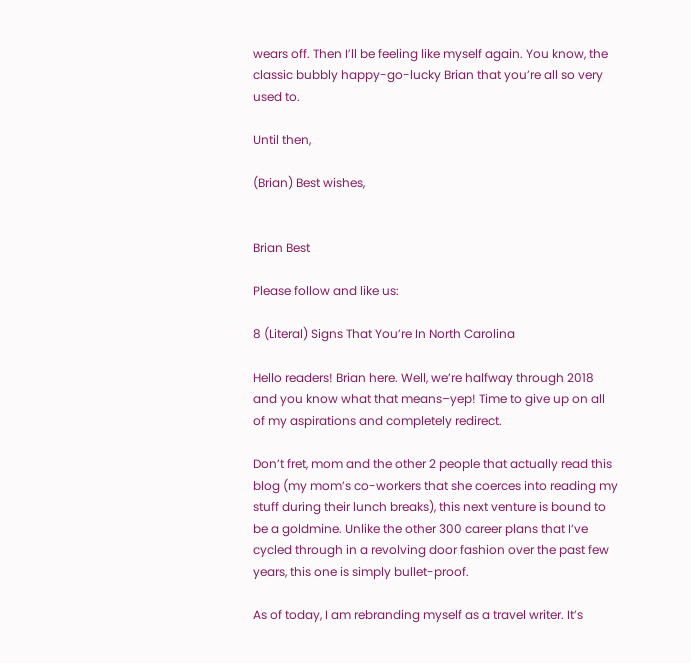wears off. Then I’ll be feeling like myself again. You know, the classic bubbly happy-go-lucky Brian that you’re all so very used to.

Until then,

(Brian) Best wishes,


Brian Best

Please follow and like us:

8 (Literal) Signs That You’re In North Carolina

Hello readers! Brian here. Well, we’re halfway through 2018 and you know what that means–yep! Time to give up on all of my aspirations and completely redirect.

Don’t fret, mom and the other 2 people that actually read this blog (my mom’s co-workers that she coerces into reading my stuff during their lunch breaks), this next venture is bound to be a goldmine. Unlike the other 300 career plans that I’ve cycled through in a revolving door fashion over the past few years, this one is simply bullet-proof.

As of today, I am rebranding myself as a travel writer. It’s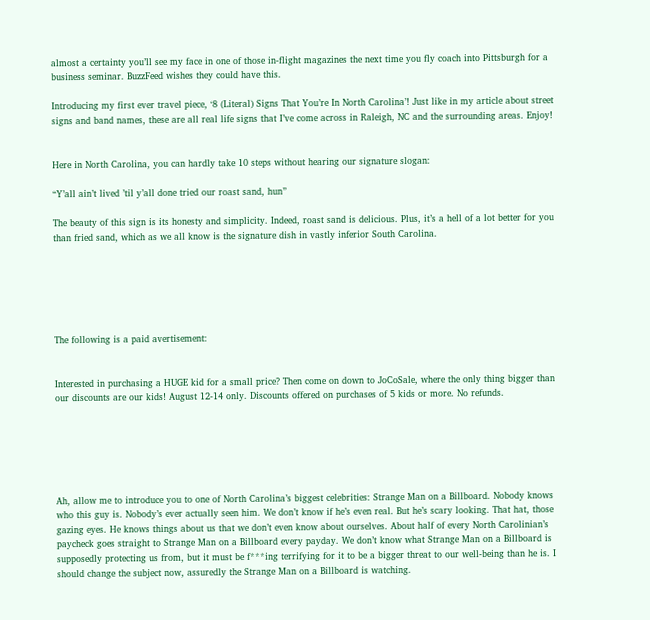almost a certainty you’ll see my face in one of those in-flight magazines the next time you fly coach into Pittsburgh for a business seminar. BuzzFeed wishes they could have this.

Introducing my first ever travel piece, ‘8 (Literal) Signs That You’re In North Carolina’! Just like in my article about street signs and band names, these are all real life signs that I’ve come across in Raleigh, NC and the surrounding areas. Enjoy!


Here in North Carolina, you can hardly take 10 steps without hearing our signature slogan:

“Y’all ain’t lived ’til y’all done tried our roast sand, hun”

The beauty of this sign is its honesty and simplicity. Indeed, roast sand is delicious. Plus, it’s a hell of a lot better for you than fried sand, which as we all know is the signature dish in vastly inferior South Carolina.






The following is a paid avertisement:


Interested in purchasing a HUGE kid for a small price? Then come on down to JoCoSale, where the only thing bigger than our discounts are our kids! August 12-14 only. Discounts offered on purchases of 5 kids or more. No refunds.






Ah, allow me to introduce you to one of North Carolina’s biggest celebrities: Strange Man on a Billboard. Nobody knows who this guy is. Nobody’s ever actually seen him. We don’t know if he’s even real. But he’s scary looking. That hat, those gazing eyes. He knows things about us that we don’t even know about ourselves. About half of every North Carolinian’s paycheck goes straight to Strange Man on a Billboard every payday. We don’t know what Strange Man on a Billboard is supposedly protecting us from, but it must be f***ing terrifying for it to be a bigger threat to our well-being than he is. I should change the subject now, assuredly the Strange Man on a Billboard is watching.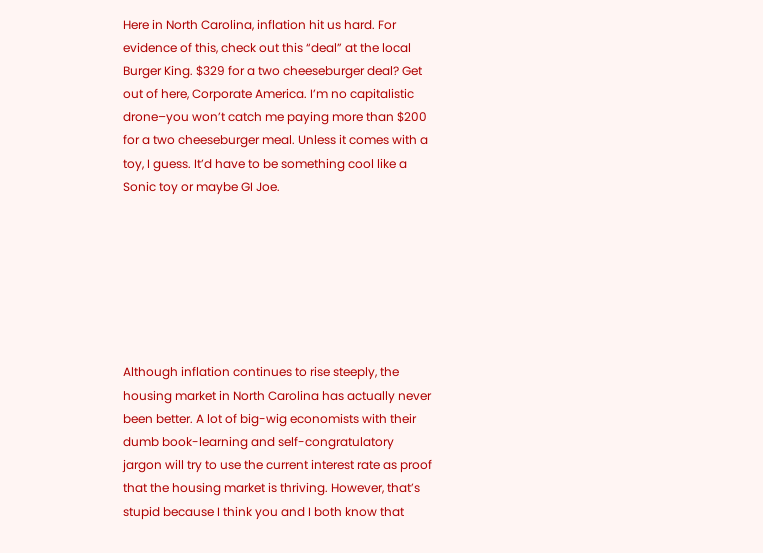Here in North Carolina, inflation hit us hard. For evidence of this, check out this “deal” at the local Burger King. $329 for a two cheeseburger deal? Get out of here, Corporate America. I’m no capitalistic drone–you won’t catch me paying more than $200 for a two cheeseburger meal. Unless it comes with a toy, I guess. It’d have to be something cool like a Sonic toy or maybe GI Joe.







Although inflation continues to rise steeply, the housing market in North Carolina has actually never been better. A lot of big-wig economists with their dumb book-learning and self-congratulatory jargon will try to use the current interest rate as proof that the housing market is thriving. However, that’s stupid because I think you and I both know that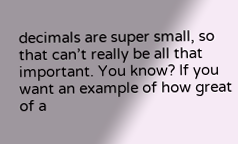decimals are super small, so that can’t really be all that important. You know? If you want an example of how great of a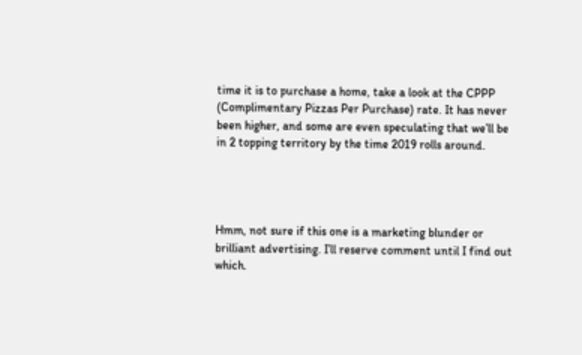time it is to purchase a home, take a look at the CPPP (Complimentary Pizzas Per Purchase) rate. It has never been higher, and some are even speculating that we’ll be in 2 topping territory by the time 2019 rolls around.




Hmm, not sure if this one is a marketing blunder or brilliant advertising. I’ll reserve comment until I find out which.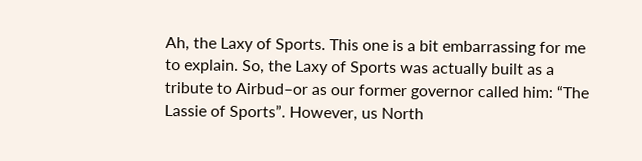Ah, the Laxy of Sports. This one is a bit embarrassing for me to explain. So, the Laxy of Sports was actually built as a tribute to Airbud–or as our former governor called him: “The Lassie of Sports”. However, us North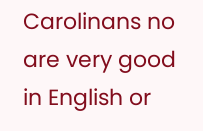Carolinans no are very good in English or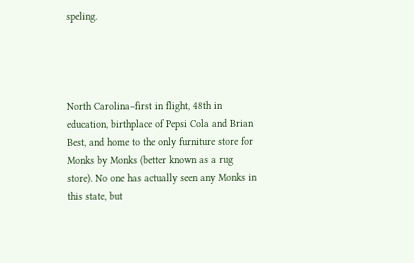speling.




North Carolina–first in flight, 48th in education, birthplace of Pepsi Cola and Brian Best, and home to the only furniture store for Monks by Monks (better known as a rug store). No one has actually seen any Monks in this state, but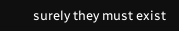surely they must exist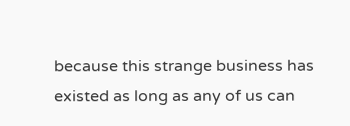because this strange business has existed as long as any of us can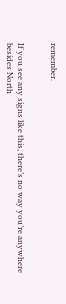remember.


If you see any signs like this, there’s no way you’re anywhere besides North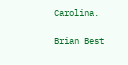Carolina.

Brian Best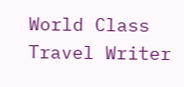World Class Travel Writer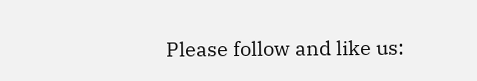Please follow and like us: